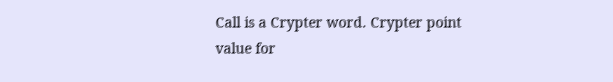Call is a Crypter word. Crypter point value for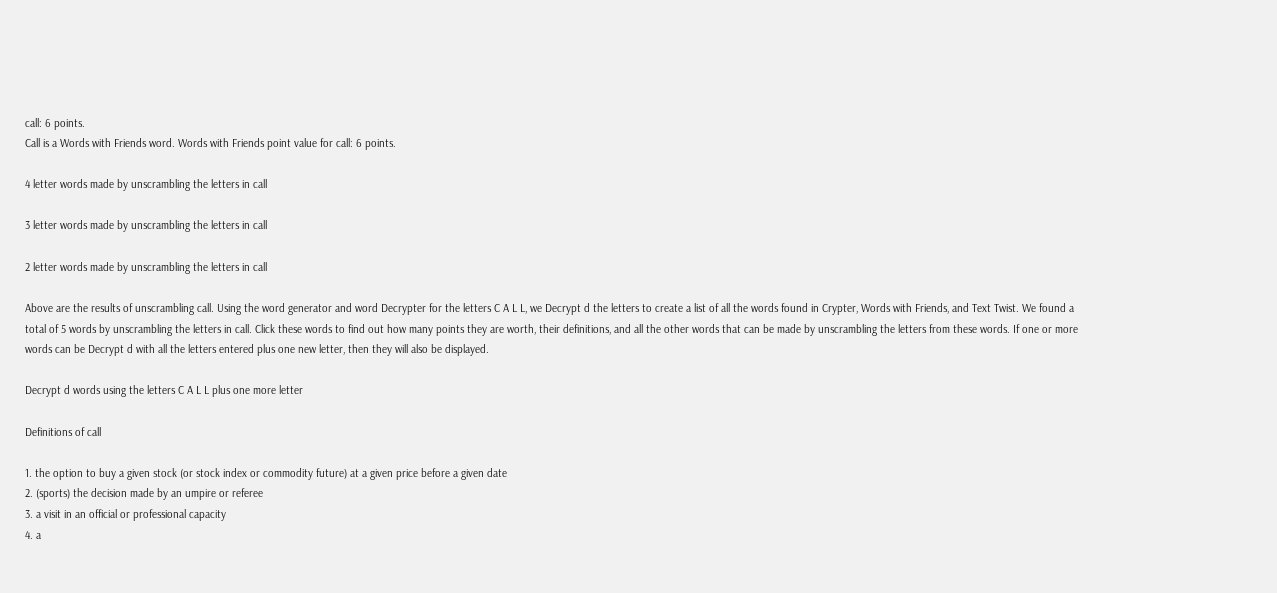call: 6 points.
Call is a Words with Friends word. Words with Friends point value for call: 6 points.

4 letter words made by unscrambling the letters in call

3 letter words made by unscrambling the letters in call

2 letter words made by unscrambling the letters in call

Above are the results of unscrambling call. Using the word generator and word Decrypter for the letters C A L L, we Decrypt d the letters to create a list of all the words found in Crypter, Words with Friends, and Text Twist. We found a total of 5 words by unscrambling the letters in call. Click these words to find out how many points they are worth, their definitions, and all the other words that can be made by unscrambling the letters from these words. If one or more words can be Decrypt d with all the letters entered plus one new letter, then they will also be displayed.

Decrypt d words using the letters C A L L plus one more letter

Definitions of call

1. the option to buy a given stock (or stock index or commodity future) at a given price before a given date
2. (sports) the decision made by an umpire or referee
3. a visit in an official or professional capacity
4. a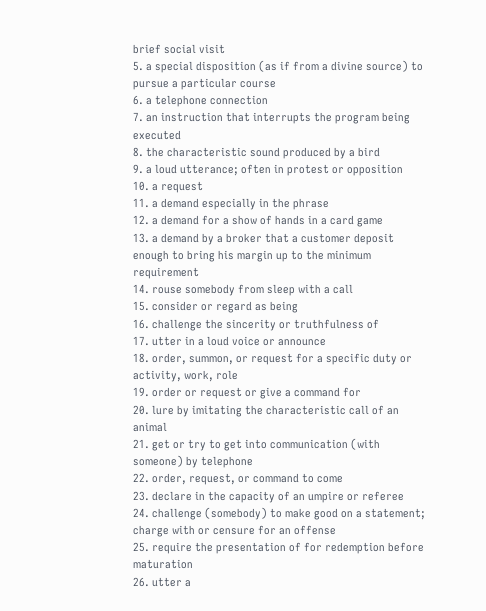brief social visit
5. a special disposition (as if from a divine source) to pursue a particular course
6. a telephone connection
7. an instruction that interrupts the program being executed
8. the characteristic sound produced by a bird
9. a loud utterance; often in protest or opposition
10. a request
11. a demand especially in the phrase
12. a demand for a show of hands in a card game
13. a demand by a broker that a customer deposit enough to bring his margin up to the minimum requirement
14. rouse somebody from sleep with a call
15. consider or regard as being
16. challenge the sincerity or truthfulness of
17. utter in a loud voice or announce
18. order, summon, or request for a specific duty or activity, work, role
19. order or request or give a command for
20. lure by imitating the characteristic call of an animal
21. get or try to get into communication (with someone) by telephone
22. order, request, or command to come
23. declare in the capacity of an umpire or referee
24. challenge (somebody) to make good on a statement; charge with or censure for an offense
25. require the presentation of for redemption before maturation
26. utter a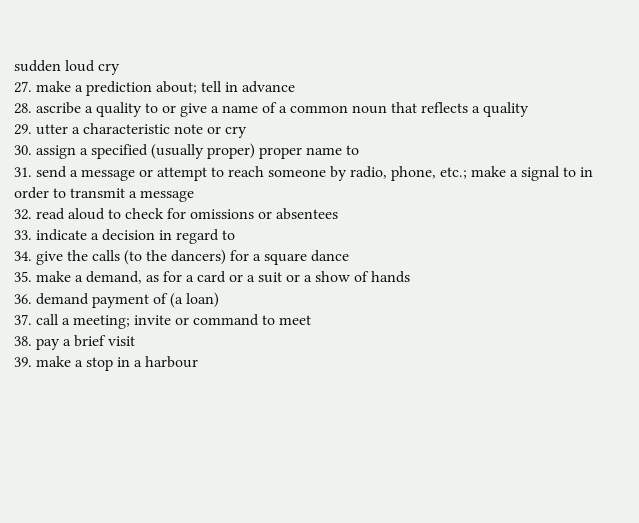sudden loud cry
27. make a prediction about; tell in advance
28. ascribe a quality to or give a name of a common noun that reflects a quality
29. utter a characteristic note or cry
30. assign a specified (usually proper) proper name to
31. send a message or attempt to reach someone by radio, phone, etc.; make a signal to in order to transmit a message
32. read aloud to check for omissions or absentees
33. indicate a decision in regard to
34. give the calls (to the dancers) for a square dance
35. make a demand, as for a card or a suit or a show of hands
36. demand payment of (a loan)
37. call a meeting; invite or command to meet
38. pay a brief visit
39. make a stop in a harbour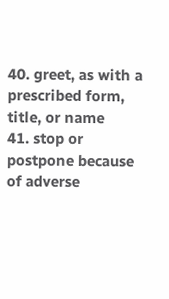40. greet, as with a prescribed form, title, or name
41. stop or postpone because of adverse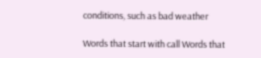conditions, such as bad weather

Words that start with call Words that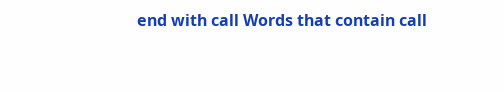end with call Words that contain call